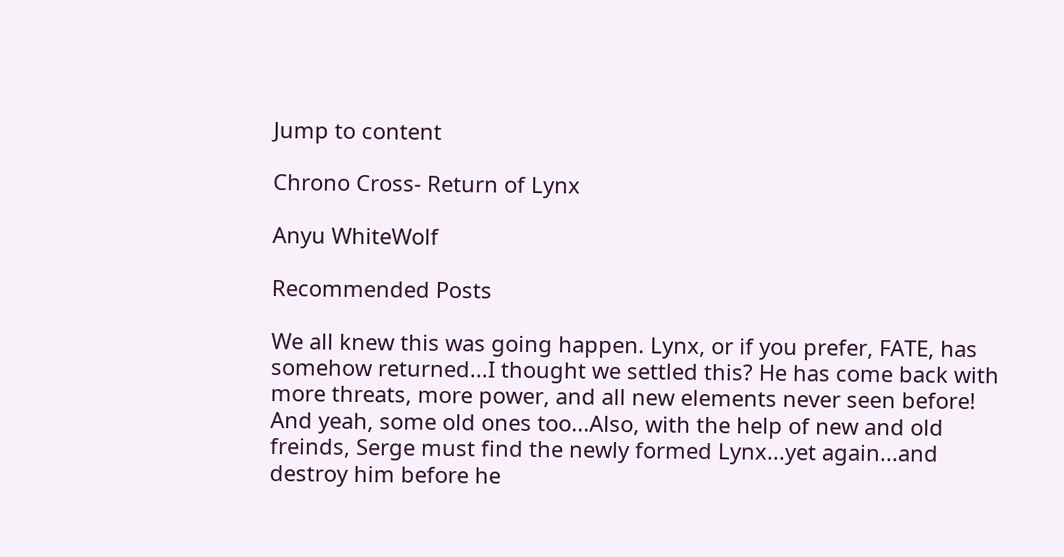Jump to content

Chrono Cross- Return of Lynx

Anyu WhiteWolf

Recommended Posts

We all knew this was going happen. Lynx, or if you prefer, FATE, has somehow returned...I thought we settled this? He has come back with more threats, more power, and all new elements never seen before! And yeah, some old ones too...Also, with the help of new and old freinds, Serge must find the newly formed Lynx...yet again...and destroy him before he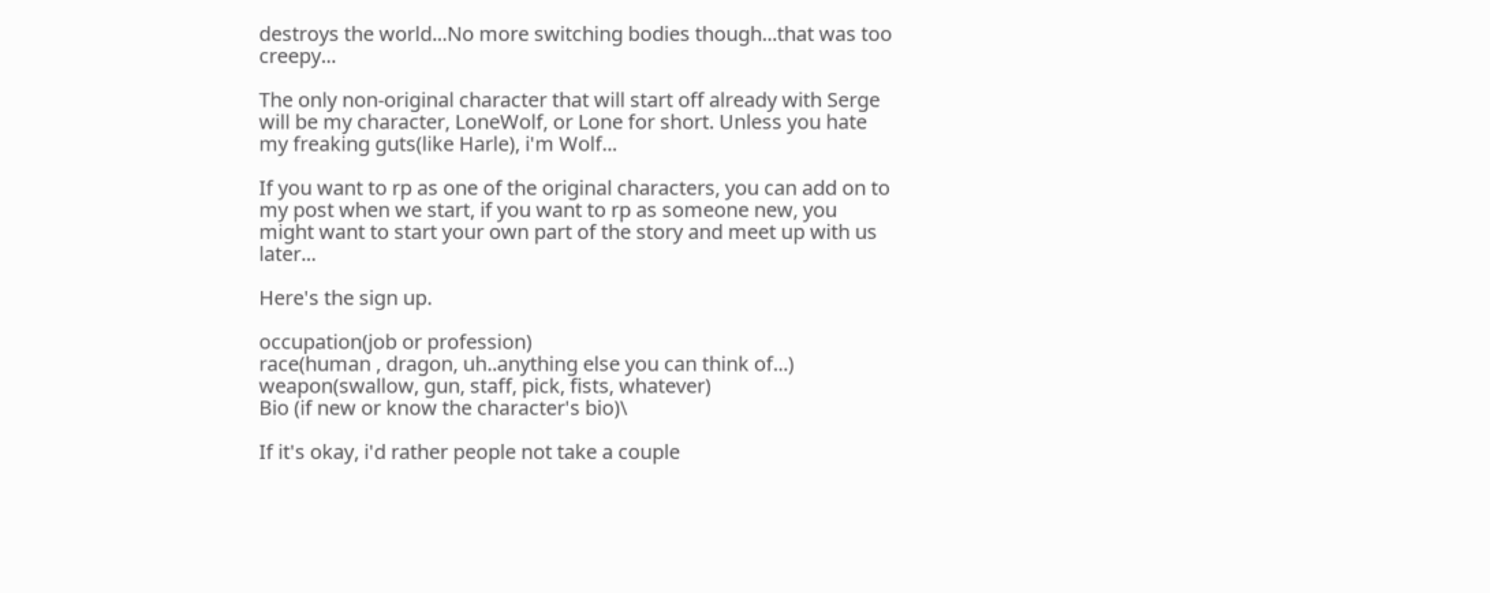destroys the world...No more switching bodies though...that was too creepy...

The only non-original character that will start off already with Serge will be my character, LoneWolf, or Lone for short. Unless you hate my freaking guts(like Harle), i'm Wolf...

If you want to rp as one of the original characters, you can add on to my post when we start, if you want to rp as someone new, you might want to start your own part of the story and meet up with us later...

Here's the sign up.

occupation(job or profession)
race(human , dragon, uh..anything else you can think of...)
weapon(swallow, gun, staff, pick, fists, whatever)
Bio (if new or know the character's bio)\

If it's okay, i'd rather people not take a couple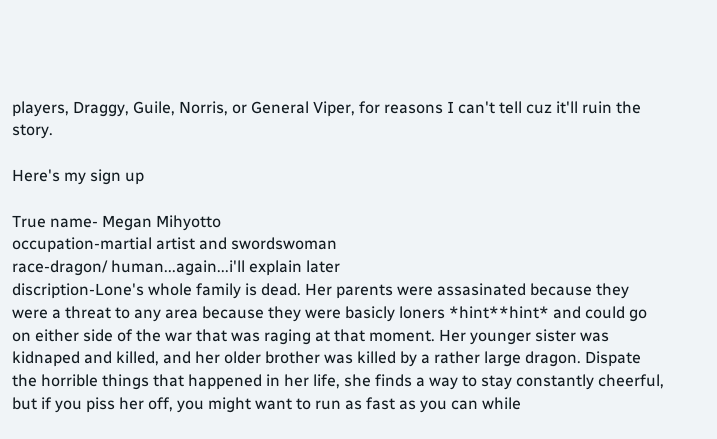players, Draggy, Guile, Norris, or General Viper, for reasons I can't tell cuz it'll ruin the story.

Here's my sign up

True name- Megan Mihyotto
occupation-martial artist and swordswoman
race-dragon/ human...again...i'll explain later
discription-Lone's whole family is dead. Her parents were assasinated because they were a threat to any area because they were basicly loners *hint**hint* and could go on either side of the war that was raging at that moment. Her younger sister was kidnaped and killed, and her older brother was killed by a rather large dragon. Dispate the horrible things that happened in her life, she finds a way to stay constantly cheerful, but if you piss her off, you might want to run as fast as you can while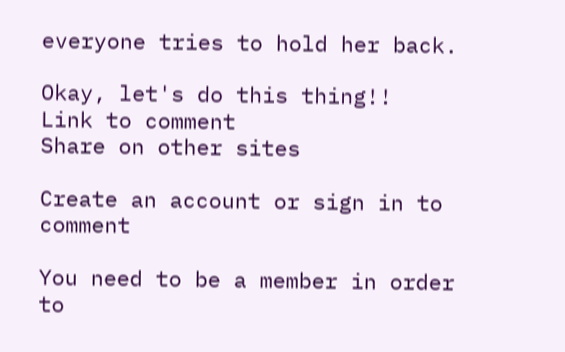everyone tries to hold her back.

Okay, let's do this thing!!
Link to comment
Share on other sites

Create an account or sign in to comment

You need to be a member in order to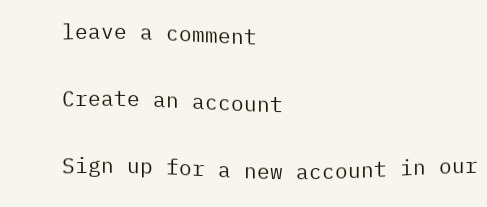leave a comment

Create an account

Sign up for a new account in our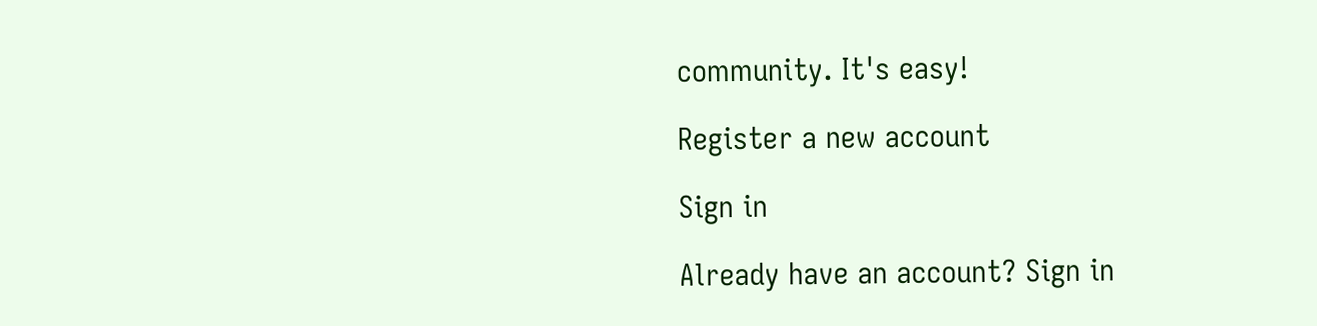community. It's easy!

Register a new account

Sign in

Already have an account? Sign in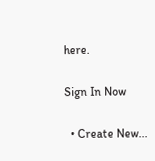here.

Sign In Now

  • Create New...